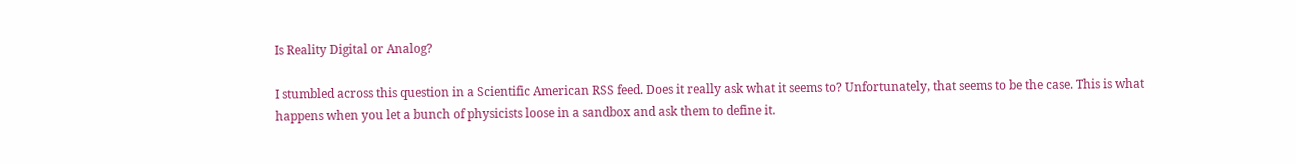Is Reality Digital or Analog?

I stumbled across this question in a Scientific American RSS feed. Does it really ask what it seems to? Unfortunately, that seems to be the case. This is what happens when you let a bunch of physicists loose in a sandbox and ask them to define it.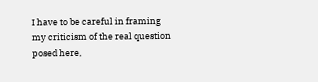I have to be careful in framing my criticism of the real question posed here,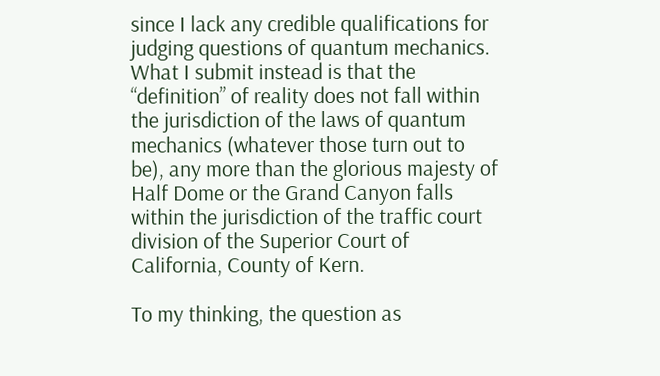since I lack any credible qualifications for judging questions of quantum mechanics. What I submit instead is that the “definition” of reality does not fall within the jurisdiction of the laws of quantum mechanics (whatever those turn out to be), any more than the glorious majesty of Half Dome or the Grand Canyon falls within the jurisdiction of the traffic court division of the Superior Court of California, County of Kern.

To my thinking, the question as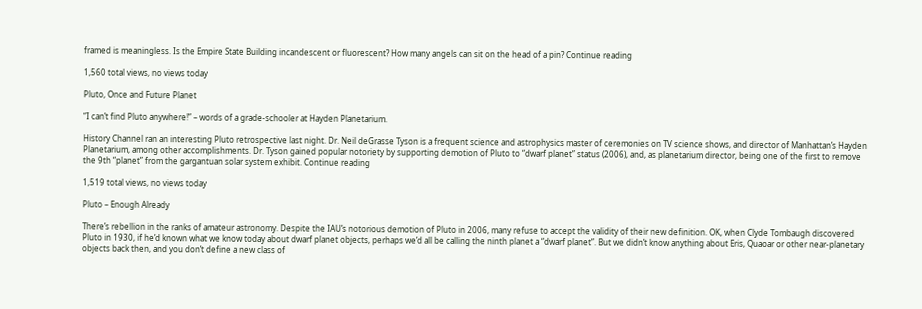framed is meaningless. Is the Empire State Building incandescent or fluorescent? How many angels can sit on the head of a pin? Continue reading

1,560 total views, no views today

Pluto, Once and Future Planet

“I can’t find Pluto anywhere!” – words of a grade-schooler at Hayden Planetarium.

History Channel ran an interesting Pluto retrospective last night. Dr. Neil deGrasse Tyson is a frequent science and astrophysics master of ceremonies on TV science shows, and director of Manhattan’s Hayden Planetarium, among other accomplishments. Dr. Tyson gained popular notoriety by supporting demotion of Pluto to “dwarf planet” status (2006), and, as planetarium director, being one of the first to remove the 9th “planet” from the gargantuan solar system exhibit. Continue reading

1,519 total views, no views today

Pluto – Enough Already

There’s rebellion in the ranks of amateur astronomy. Despite the IAU’s notorious demotion of Pluto in 2006, many refuse to accept the validity of their new definition. OK, when Clyde Tombaugh discovered Pluto in 1930, if he’d known what we know today about dwarf planet objects, perhaps we’d all be calling the ninth planet a “dwarf planet”. But we didn’t know anything about Eris, Quaoar or other near-planetary objects back then, and you don’t define a new class of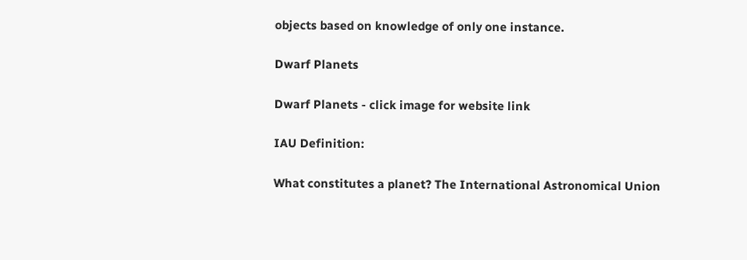objects based on knowledge of only one instance.

Dwarf Planets

Dwarf Planets - click image for website link

IAU Definition:

What constitutes a planet? The International Astronomical Union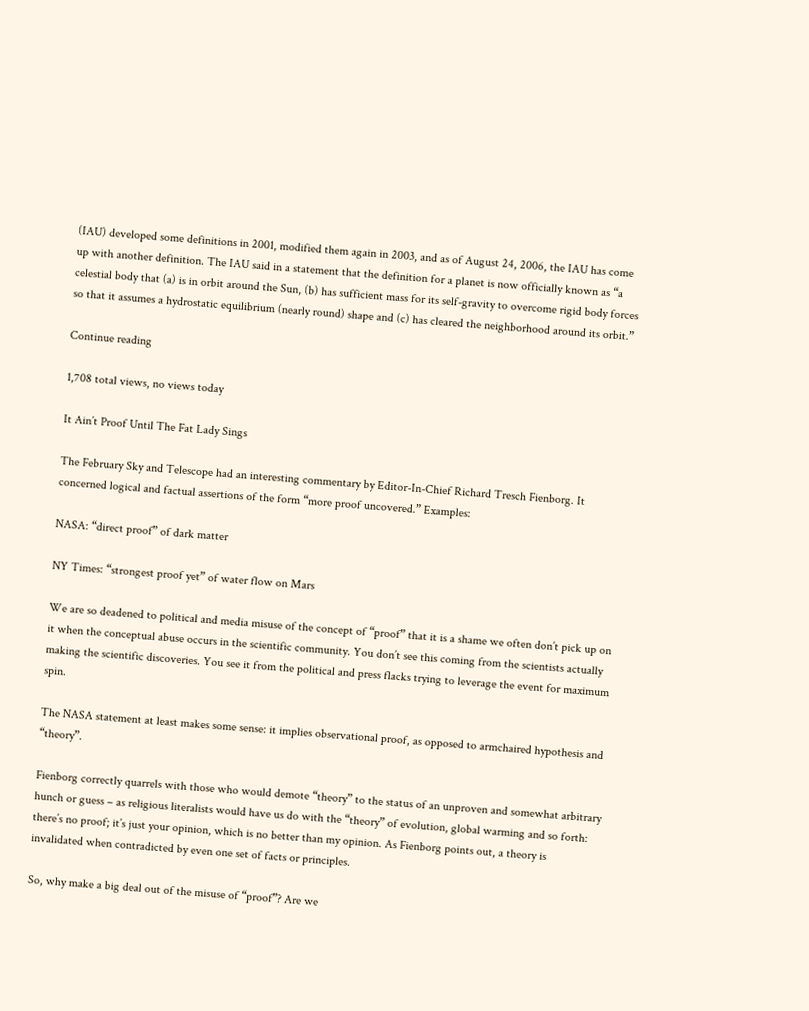(IAU) developed some definitions in 2001, modified them again in 2003, and as of August 24, 2006, the IAU has come up with another definition. The IAU said in a statement that the definition for a planet is now officially known as “a celestial body that (a) is in orbit around the Sun, (b) has sufficient mass for its self-gravity to overcome rigid body forces so that it assumes a hydrostatic equilibrium (nearly round) shape and (c) has cleared the neighborhood around its orbit.”

Continue reading

1,708 total views, no views today

It Ain’t Proof Until The Fat Lady Sings

The February Sky and Telescope had an interesting commentary by Editor-In-Chief Richard Tresch Fienborg. It concerned logical and factual assertions of the form “more proof uncovered.” Examples:

NASA: “direct proof” of dark matter

NY Times: “strongest proof yet” of water flow on Mars

We are so deadened to political and media misuse of the concept of “proof” that it is a shame we often don’t pick up on it when the conceptual abuse occurs in the scientific community. You don’t see this coming from the scientists actually making the scientific discoveries. You see it from the political and press flacks trying to leverage the event for maximum spin.

The NASA statement at least makes some sense: it implies observational proof, as opposed to armchaired hypothesis and “theory”.

Fienborg correctly quarrels with those who would demote “theory” to the status of an unproven and somewhat arbitrary hunch or guess – as religious literalists would have us do with the “theory” of evolution, global warming and so forth: there’s no proof; it’s just your opinion, which is no better than my opinion. As Fienborg points out, a theory is invalidated when contradicted by even one set of facts or principles.

So, why make a big deal out of the misuse of “proof”? Are we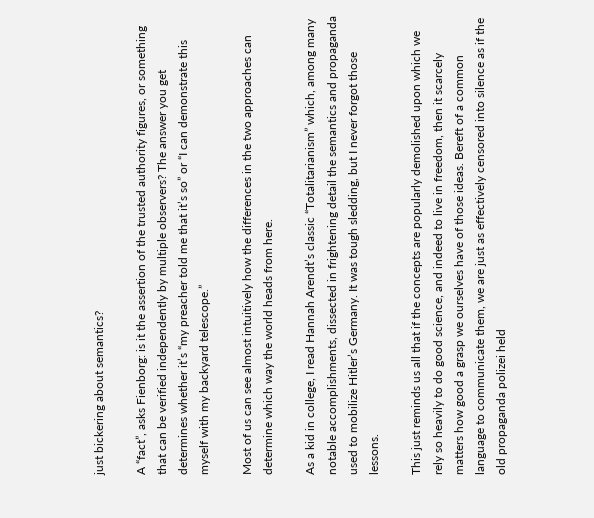just bickering about semantics?

A “fact”, asks Fienborg: is it the assertion of the trusted authority figures, or something that can be verified independently by multiple observers? The answer you get determines whether it’s “my preacher told me that it’s so” or “I can demonstrate this myself with my backyard telescope.”

Most of us can see almost intuitively how the differences in the two approaches can determine which way the world heads from here.

As a kid in college, I read Hannah Arendt’s classic “Totalitarianism” which, among many notable accomplishments, dissected in frightening detail the semantics and propaganda used to mobilize Hitler’s Germany. It was tough sledding, but I never forgot those lessons.

This just reminds us all that if the concepts are popularly demolished upon which we rely so heavily to do good science, and indeed to live in freedom, then it scarcely matters how good a grasp we ourselves have of those ideas. Bereft of a common language to communicate them, we are just as effectively censored into silence as if the old propaganda polizei held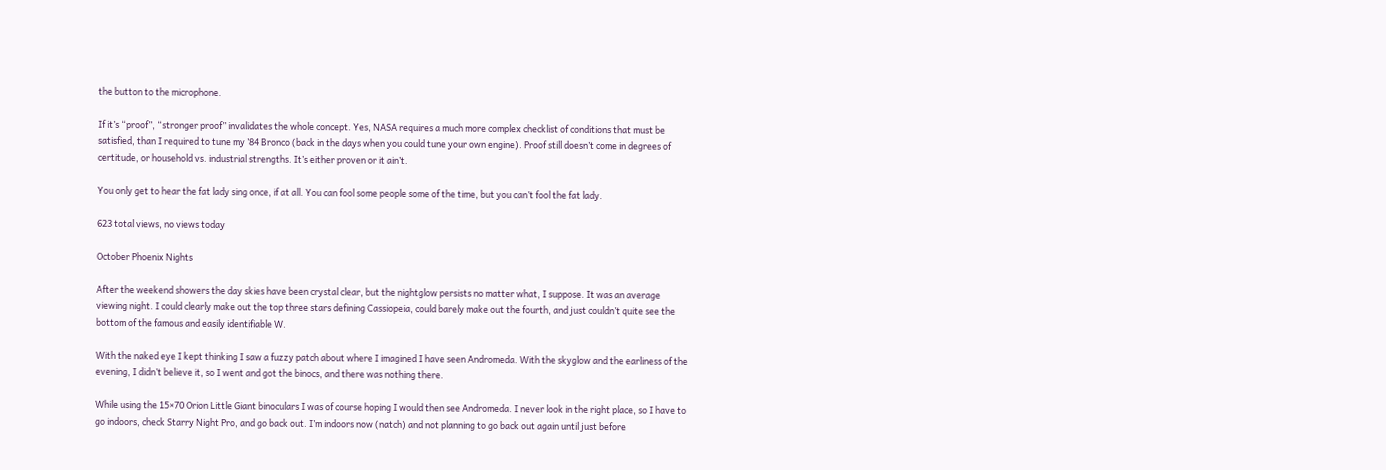the button to the microphone.

If it’s “proof”, “stronger proof” invalidates the whole concept. Yes, NASA requires a much more complex checklist of conditions that must be satisfied, than I required to tune my ’84 Bronco (back in the days when you could tune your own engine). Proof still doesn’t come in degrees of certitude, or household vs. industrial strengths. It’s either proven or it ain’t.

You only get to hear the fat lady sing once, if at all. You can fool some people some of the time, but you can’t fool the fat lady.

623 total views, no views today

October Phoenix Nights

After the weekend showers the day skies have been crystal clear, but the nightglow persists no matter what, I suppose. It was an average viewing night. I could clearly make out the top three stars defining Cassiopeia, could barely make out the fourth, and just couldn’t quite see the bottom of the famous and easily identifiable W.

With the naked eye I kept thinking I saw a fuzzy patch about where I imagined I have seen Andromeda. With the skyglow and the earliness of the evening, I didn’t believe it, so I went and got the binocs, and there was nothing there.

While using the 15×70 Orion Little Giant binoculars I was of course hoping I would then see Andromeda. I never look in the right place, so I have to go indoors, check Starry Night Pro, and go back out. I’m indoors now (natch) and not planning to go back out again until just before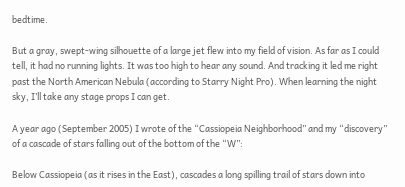bedtime.

But a gray, swept-wing silhouette of a large jet flew into my field of vision. As far as I could tell, it had no running lights. It was too high to hear any sound. And tracking it led me right past the North American Nebula (according to Starry Night Pro). When learning the night sky, I’ll take any stage props I can get.

A year ago (September 2005) I wrote of the “Cassiopeia Neighborhood” and my “discovery” of a cascade of stars falling out of the bottom of the “W”:

Below Cassiopeia (as it rises in the East), cascades a long spilling trail of stars down into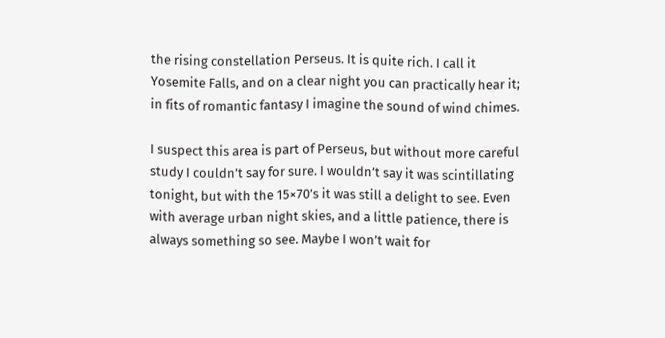the rising constellation Perseus. It is quite rich. I call it Yosemite Falls, and on a clear night you can practically hear it; in fits of romantic fantasy I imagine the sound of wind chimes.

I suspect this area is part of Perseus, but without more careful study I couldn’t say for sure. I wouldn’t say it was scintillating tonight, but with the 15×70’s it was still a delight to see. Even with average urban night skies, and a little patience, there is always something so see. Maybe I won’t wait for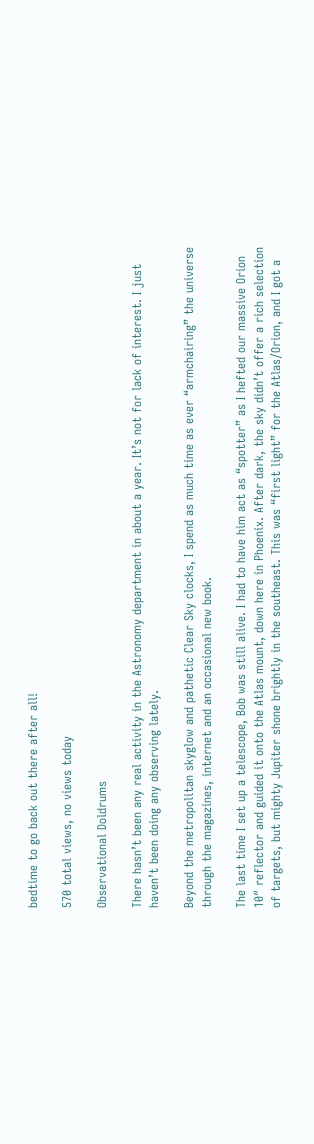bedtime to go back out there after all!

570 total views, no views today

Observational Doldrums

There hasn’t been any real activity in the Astronomy department in about a year. It’s not for lack of interest. I just haven’t been doing any observing lately.

Beyond the metropolitan skyglow and pathetic Clear Sky clocks, I spend as much time as ever “armchairing” the universe through the magazines, internet and an occasional new book.

The last time I set up a telescope, Bob was still alive. I had to have him act as “spotter” as I hefted our massive Orion 10″ reflector and guided it onto the Atlas mount, down here in Phoenix. After dark, the sky didn’t offer a rich selection of targets, but mighty Jupiter shone brightly in the southeast. This was “first light” for the Atlas/Orion, and I got a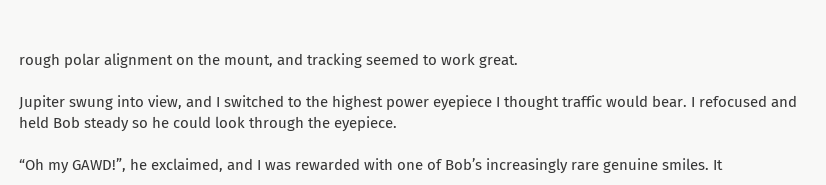rough polar alignment on the mount, and tracking seemed to work great.

Jupiter swung into view, and I switched to the highest power eyepiece I thought traffic would bear. I refocused and held Bob steady so he could look through the eyepiece.

“Oh my GAWD!”, he exclaimed, and I was rewarded with one of Bob’s increasingly rare genuine smiles. It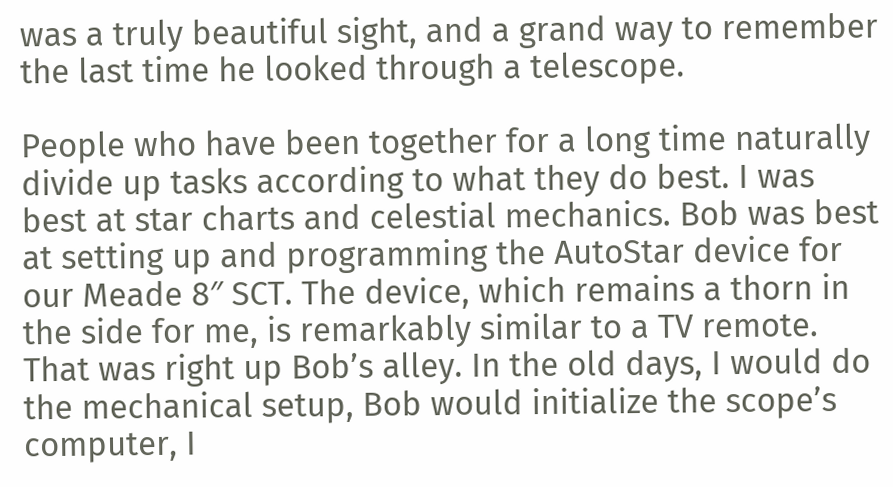was a truly beautiful sight, and a grand way to remember the last time he looked through a telescope.

People who have been together for a long time naturally divide up tasks according to what they do best. I was best at star charts and celestial mechanics. Bob was best at setting up and programming the AutoStar device for our Meade 8″ SCT. The device, which remains a thorn in the side for me, is remarkably similar to a TV remote. That was right up Bob’s alley. In the old days, I would do the mechanical setup, Bob would initialize the scope’s computer, I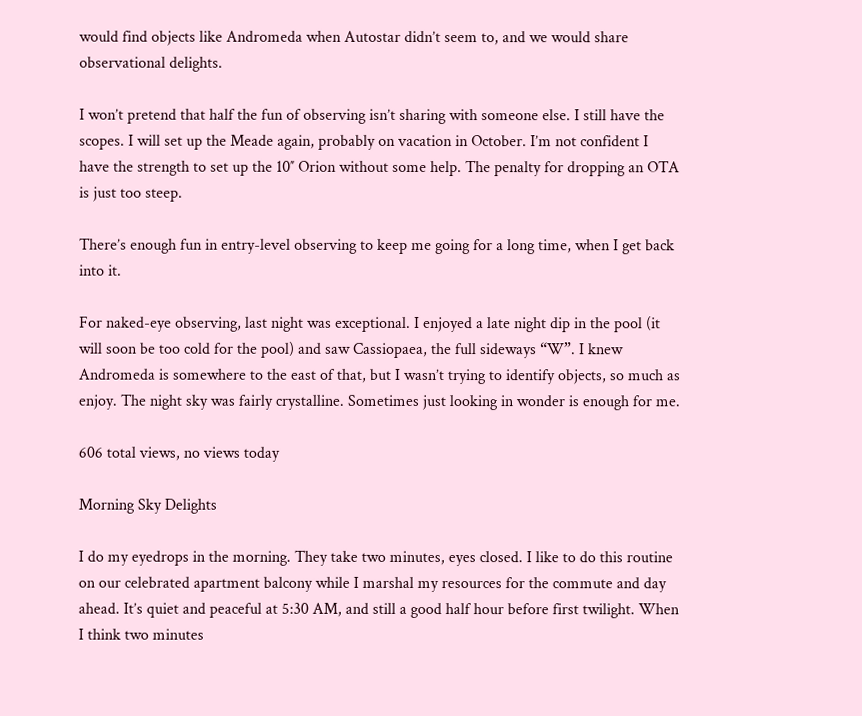would find objects like Andromeda when Autostar didn’t seem to, and we would share observational delights.

I won’t pretend that half the fun of observing isn’t sharing with someone else. I still have the scopes. I will set up the Meade again, probably on vacation in October. I’m not confident I have the strength to set up the 10″ Orion without some help. The penalty for dropping an OTA is just too steep.

There’s enough fun in entry-level observing to keep me going for a long time, when I get back into it.

For naked-eye observing, last night was exceptional. I enjoyed a late night dip in the pool (it will soon be too cold for the pool) and saw Cassiopaea, the full sideways “W”. I knew Andromeda is somewhere to the east of that, but I wasn’t trying to identify objects, so much as enjoy. The night sky was fairly crystalline. Sometimes just looking in wonder is enough for me.

606 total views, no views today

Morning Sky Delights

I do my eyedrops in the morning. They take two minutes, eyes closed. I like to do this routine on our celebrated apartment balcony while I marshal my resources for the commute and day ahead. It’s quiet and peaceful at 5:30 AM, and still a good half hour before first twilight. When I think two minutes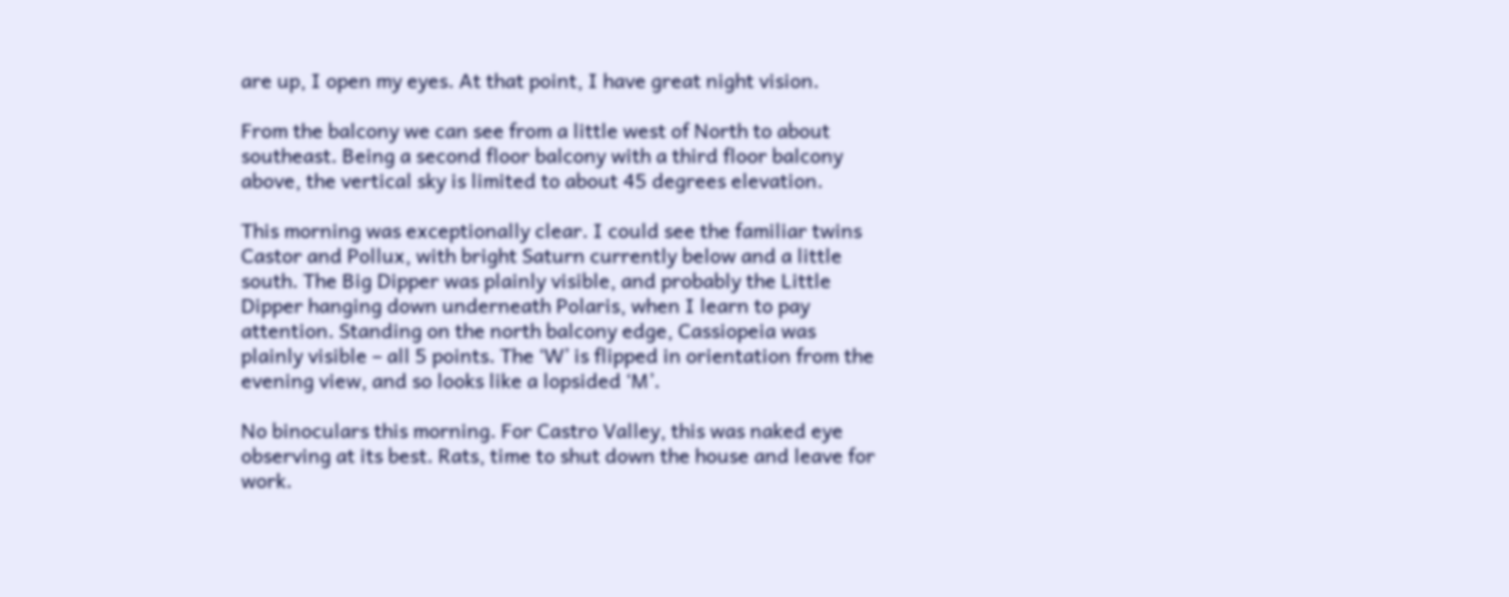are up, I open my eyes. At that point, I have great night vision.

From the balcony we can see from a little west of North to about southeast. Being a second floor balcony with a third floor balcony above, the vertical sky is limited to about 45 degrees elevation.

This morning was exceptionally clear. I could see the familiar twins Castor and Pollux, with bright Saturn currently below and a little south. The Big Dipper was plainly visible, and probably the Little Dipper hanging down underneath Polaris, when I learn to pay attention. Standing on the north balcony edge, Cassiopeia was plainly visible – all 5 points. The ‘W’ is flipped in orientation from the evening view, and so looks like a lopsided ‘M’.

No binoculars this morning. For Castro Valley, this was naked eye observing at its best. Rats, time to shut down the house and leave for work.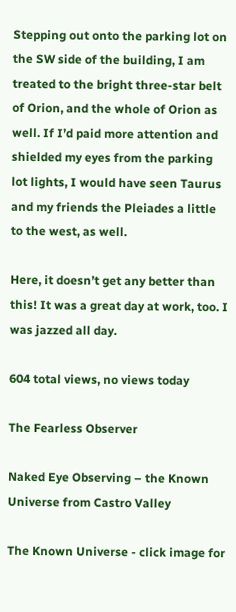Stepping out onto the parking lot on the SW side of the building, I am treated to the bright three-star belt of Orion, and the whole of Orion as well. If I’d paid more attention and shielded my eyes from the parking lot lights, I would have seen Taurus and my friends the Pleiades a little to the west, as well.

Here, it doesn’t get any better than this! It was a great day at work, too. I was jazzed all day.

604 total views, no views today

The Fearless Observer

Naked Eye Observing – the Known Universe from Castro Valley

The Known Universe - click image for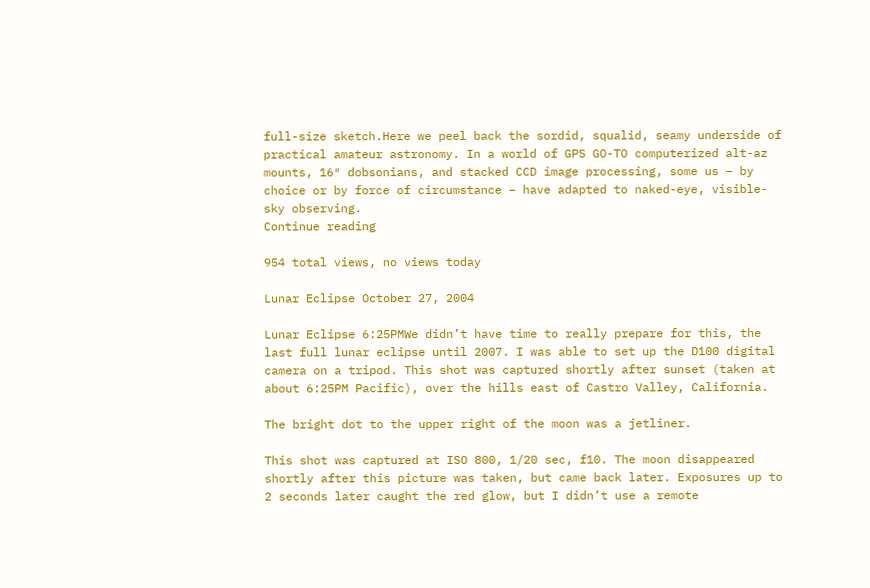full-size sketch.Here we peel back the sordid, squalid, seamy underside of practical amateur astronomy. In a world of GPS GO-TO computerized alt-az mounts, 16″ dobsonians, and stacked CCD image processing, some us – by choice or by force of circumstance – have adapted to naked-eye, visible-sky observing.
Continue reading

954 total views, no views today

Lunar Eclipse October 27, 2004

Lunar Eclipse 6:25PMWe didn’t have time to really prepare for this, the last full lunar eclipse until 2007. I was able to set up the D100 digital camera on a tripod. This shot was captured shortly after sunset (taken at about 6:25PM Pacific), over the hills east of Castro Valley, California.

The bright dot to the upper right of the moon was a jetliner.

This shot was captured at ISO 800, 1/20 sec, f10. The moon disappeared shortly after this picture was taken, but came back later. Exposures up to 2 seconds later caught the red glow, but I didn’t use a remote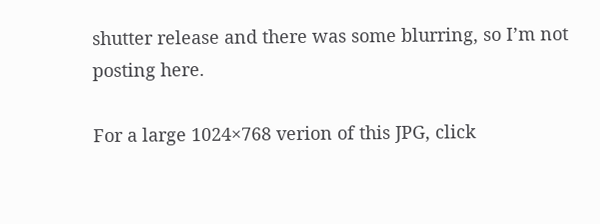shutter release and there was some blurring, so I’m not posting here.

For a large 1024×768 verion of this JPG, click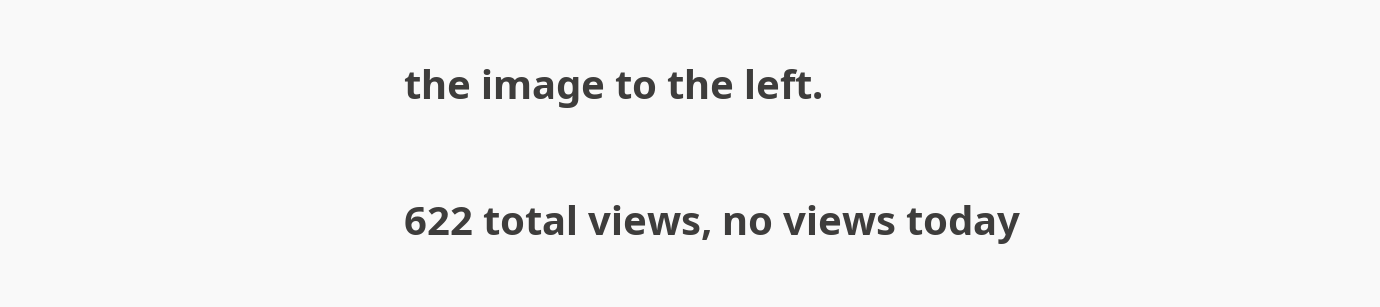the image to the left.

622 total views, no views today